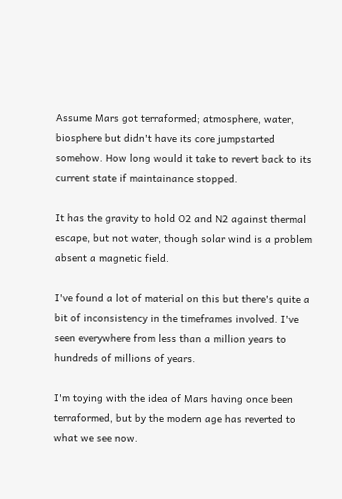Assume Mars got terraformed; atmosphere, water, biosphere but didn't have its core jumpstarted somehow. How long would it take to revert back to its current state if maintainance stopped.

It has the gravity to hold O2 and N2 against thermal escape, but not water, though solar wind is a problem absent a magnetic field.

I've found a lot of material on this but there's quite a bit of inconsistency in the timeframes involved. I've seen everywhere from less than a million years to hundreds of millions of years.

I'm toying with the idea of Mars having once been terraformed, but by the modern age has reverted to what we see now.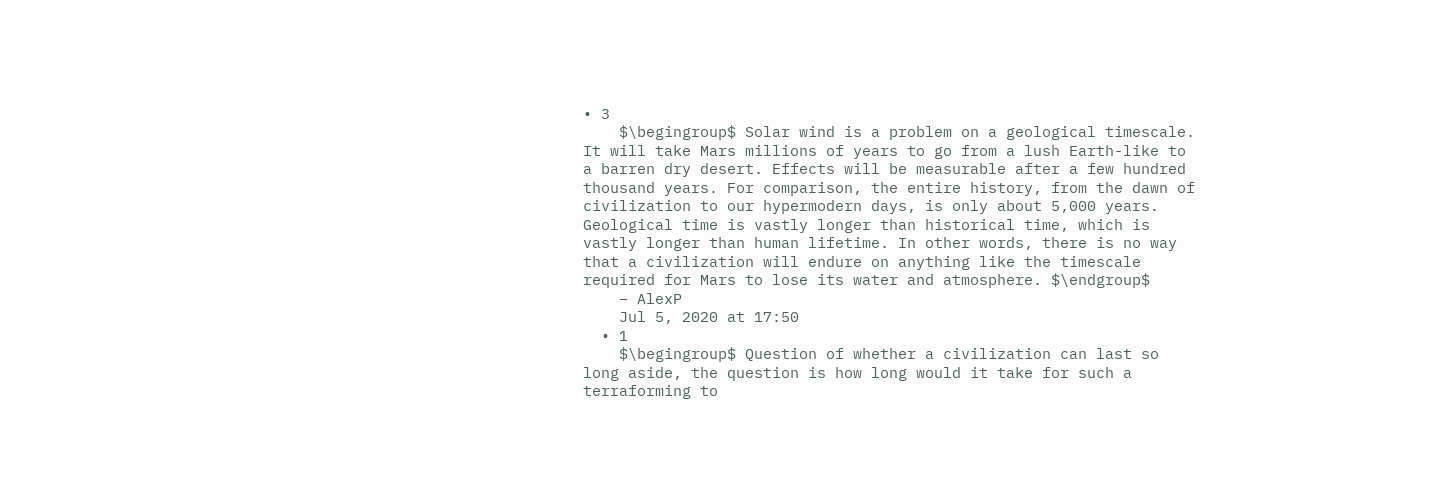• 3
    $\begingroup$ Solar wind is a problem on a geological timescale. It will take Mars millions of years to go from a lush Earth-like to a barren dry desert. Effects will be measurable after a few hundred thousand years. For comparison, the entire history, from the dawn of civilization to our hypermodern days, is only about 5,000 years. Geological time is vastly longer than historical time, which is vastly longer than human lifetime. In other words, there is no way that a civilization will endure on anything like the timescale required for Mars to lose its water and atmosphere. $\endgroup$
    – AlexP
    Jul 5, 2020 at 17:50
  • 1
    $\begingroup$ Question of whether a civilization can last so long aside, the question is how long would it take for such a terraforming to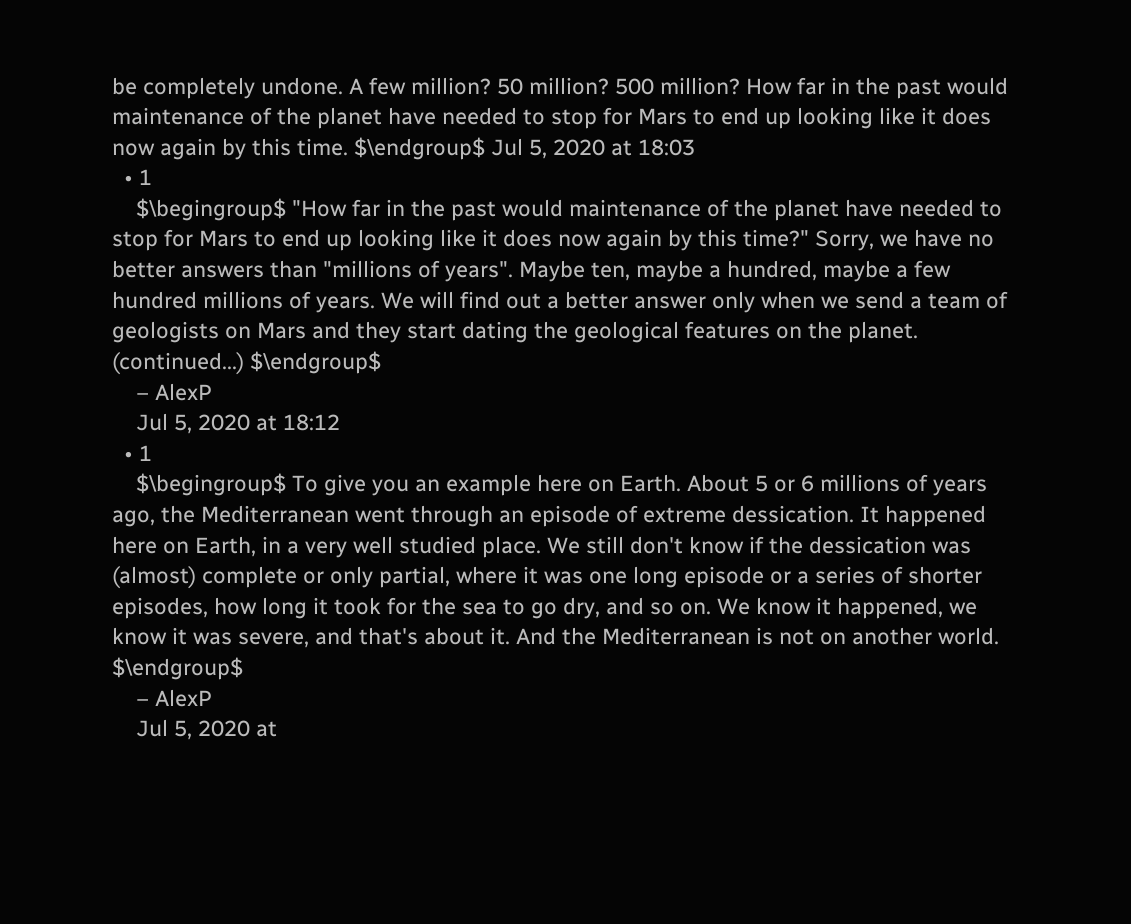be completely undone. A few million? 50 million? 500 million? How far in the past would maintenance of the planet have needed to stop for Mars to end up looking like it does now again by this time. $\endgroup$ Jul 5, 2020 at 18:03
  • 1
    $\begingroup$ "How far in the past would maintenance of the planet have needed to stop for Mars to end up looking like it does now again by this time?" Sorry, we have no better answers than "millions of years". Maybe ten, maybe a hundred, maybe a few hundred millions of years. We will find out a better answer only when we send a team of geologists on Mars and they start dating the geological features on the planet. (continued...) $\endgroup$
    – AlexP
    Jul 5, 2020 at 18:12
  • 1
    $\begingroup$ To give you an example here on Earth. About 5 or 6 millions of years ago, the Mediterranean went through an episode of extreme dessication. It happened here on Earth, in a very well studied place. We still don't know if the dessication was (almost) complete or only partial, where it was one long episode or a series of shorter episodes, how long it took for the sea to go dry, and so on. We know it happened, we know it was severe, and that's about it. And the Mediterranean is not on another world. $\endgroup$
    – AlexP
    Jul 5, 2020 at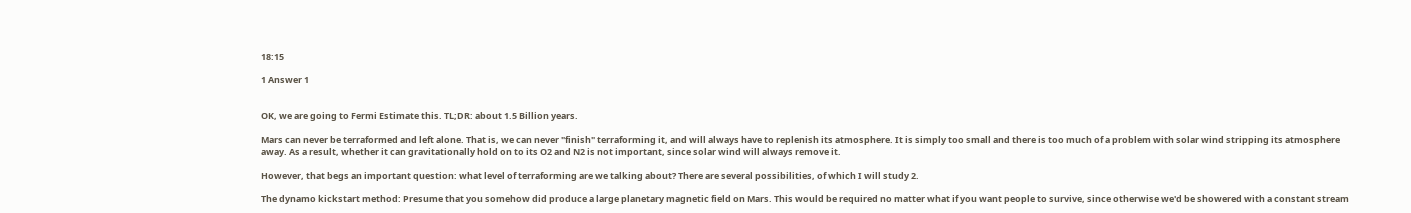18:15

1 Answer 1


OK, we are going to Fermi Estimate this. TL;DR: about 1.5 Billion years.

Mars can never be terraformed and left alone. That is, we can never "finish" terraforming it, and will always have to replenish its atmosphere. It is simply too small and there is too much of a problem with solar wind stripping its atmosphere away. As a result, whether it can gravitationally hold on to its O2 and N2 is not important, since solar wind will always remove it.

However, that begs an important question: what level of terraforming are we talking about? There are several possibilities, of which I will study 2.

The dynamo kickstart method: Presume that you somehow did produce a large planetary magnetic field on Mars. This would be required no matter what if you want people to survive, since otherwise we'd be showered with a constant stream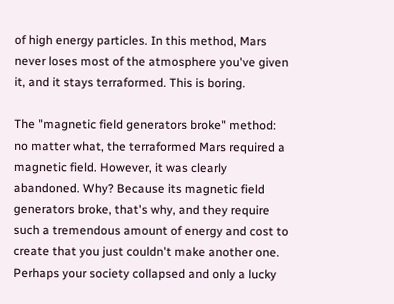of high energy particles. In this method, Mars never loses most of the atmosphere you've given it, and it stays terraformed. This is boring.

The "magnetic field generators broke" method: no matter what, the terraformed Mars required a magnetic field. However, it was clearly abandoned. Why? Because its magnetic field generators broke, that's why, and they require such a tremendous amount of energy and cost to create that you just couldn't make another one. Perhaps your society collapsed and only a lucky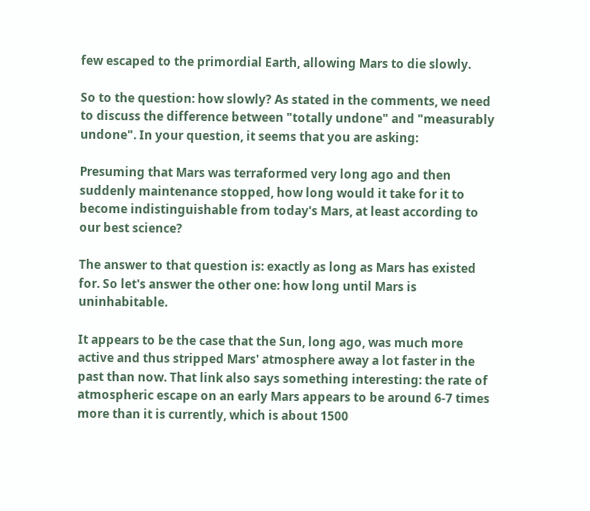few escaped to the primordial Earth, allowing Mars to die slowly.

So to the question: how slowly? As stated in the comments, we need to discuss the difference between "totally undone" and "measurably undone". In your question, it seems that you are asking:

Presuming that Mars was terraformed very long ago and then suddenly maintenance stopped, how long would it take for it to become indistinguishable from today's Mars, at least according to our best science?

The answer to that question is: exactly as long as Mars has existed for. So let's answer the other one: how long until Mars is uninhabitable.

It appears to be the case that the Sun, long ago, was much more active and thus stripped Mars' atmosphere away a lot faster in the past than now. That link also says something interesting: the rate of atmospheric escape on an early Mars appears to be around 6-7 times more than it is currently, which is about 1500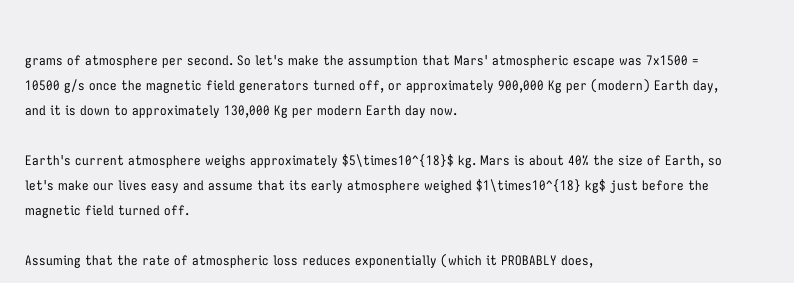grams of atmosphere per second. So let's make the assumption that Mars' atmospheric escape was 7x1500 = 10500 g/s once the magnetic field generators turned off, or approximately 900,000 Kg per (modern) Earth day, and it is down to approximately 130,000 Kg per modern Earth day now.

Earth's current atmosphere weighs approximately $5\times10^{18}$ kg. Mars is about 40% the size of Earth, so let's make our lives easy and assume that its early atmosphere weighed $1\times10^{18} kg$ just before the magnetic field turned off.

Assuming that the rate of atmospheric loss reduces exponentially (which it PROBABLY does,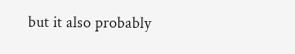but it also probably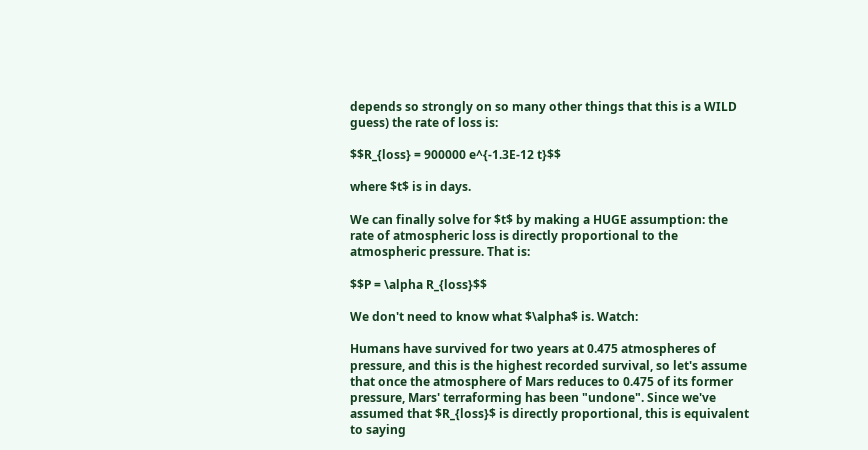depends so strongly on so many other things that this is a WILD guess) the rate of loss is:

$$R_{loss} = 900000 e^{-1.3E-12 t}$$

where $t$ is in days.

We can finally solve for $t$ by making a HUGE assumption: the rate of atmospheric loss is directly proportional to the atmospheric pressure. That is:

$$P = \alpha R_{loss}$$

We don't need to know what $\alpha$ is. Watch:

Humans have survived for two years at 0.475 atmospheres of pressure, and this is the highest recorded survival, so let's assume that once the atmosphere of Mars reduces to 0.475 of its former pressure, Mars' terraforming has been "undone". Since we've assumed that $R_{loss}$ is directly proportional, this is equivalent to saying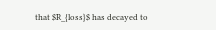that $R_{loss}$ has decayed to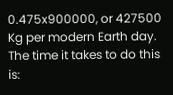0.475x900000, or 427500 Kg per modern Earth day. The time it takes to do this is: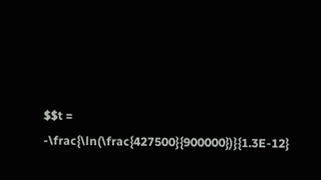$$t = -\frac{\ln(\frac{427500}{900000})}{1.3E-12}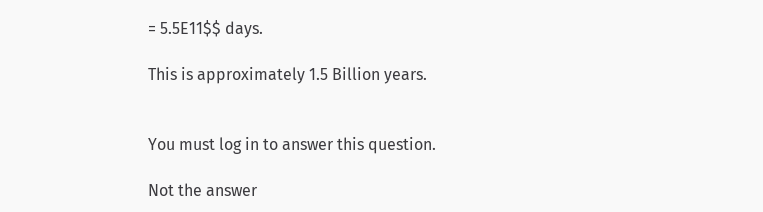= 5.5E11$$ days.

This is approximately 1.5 Billion years.


You must log in to answer this question.

Not the answer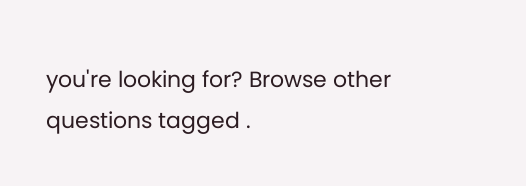you're looking for? Browse other questions tagged .